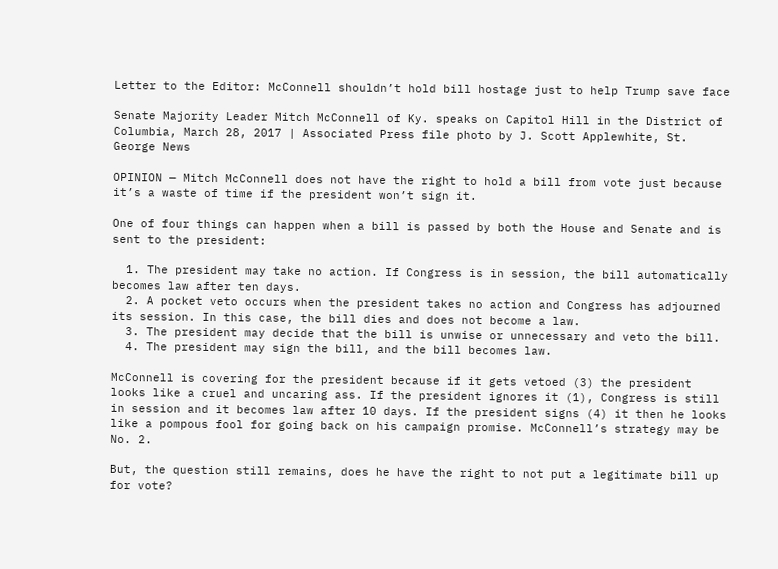Letter to the Editor: McConnell shouldn’t hold bill hostage just to help Trump save face

Senate Majority Leader Mitch McConnell of Ky. speaks on Capitol Hill in the District of Columbia, March 28, 2017 | Associated Press file photo by J. Scott Applewhite, St. George News

OPINION — Mitch McConnell does not have the right to hold a bill from vote just because it’s a waste of time if the president won’t sign it.

One of four things can happen when a bill is passed by both the House and Senate and is sent to the president:

  1. The president may take no action. If Congress is in session, the bill automatically becomes law after ten days.
  2. A pocket veto occurs when the president takes no action and Congress has adjourned its session. In this case, the bill dies and does not become a law.
  3. The president may decide that the bill is unwise or unnecessary and veto the bill.
  4. The president may sign the bill, and the bill becomes law.

McConnell is covering for the president because if it gets vetoed (3) the president looks like a cruel and uncaring ass. If the president ignores it (1), Congress is still in session and it becomes law after 10 days. If the president signs (4) it then he looks like a pompous fool for going back on his campaign promise. McConnell’s strategy may be No. 2.

But, the question still remains, does he have the right to not put a legitimate bill up for vote?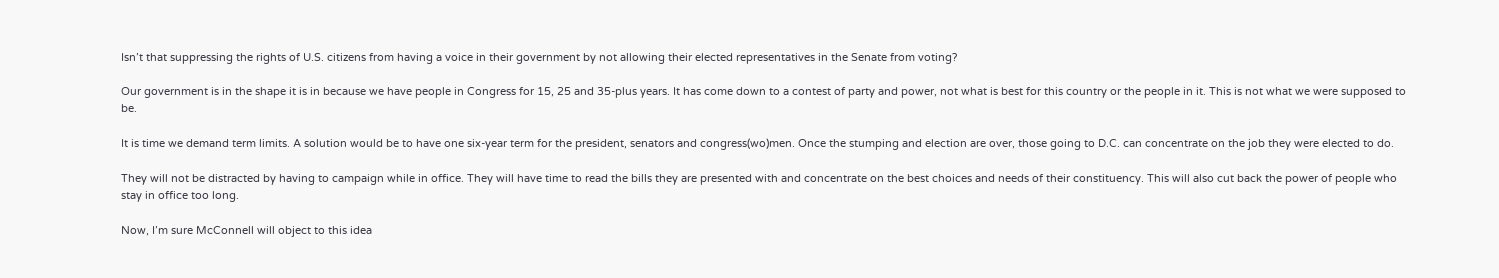Isn’t that suppressing the rights of U.S. citizens from having a voice in their government by not allowing their elected representatives in the Senate from voting?

Our government is in the shape it is in because we have people in Congress for 15, 25 and 35-plus years. It has come down to a contest of party and power, not what is best for this country or the people in it. This is not what we were supposed to be.

It is time we demand term limits. A solution would be to have one six-year term for the president, senators and congress(wo)men. Once the stumping and election are over, those going to D.C. can concentrate on the job they were elected to do.

They will not be distracted by having to campaign while in office. They will have time to read the bills they are presented with and concentrate on the best choices and needs of their constituency. This will also cut back the power of people who stay in office too long.

Now, I’m sure McConnell will object to this idea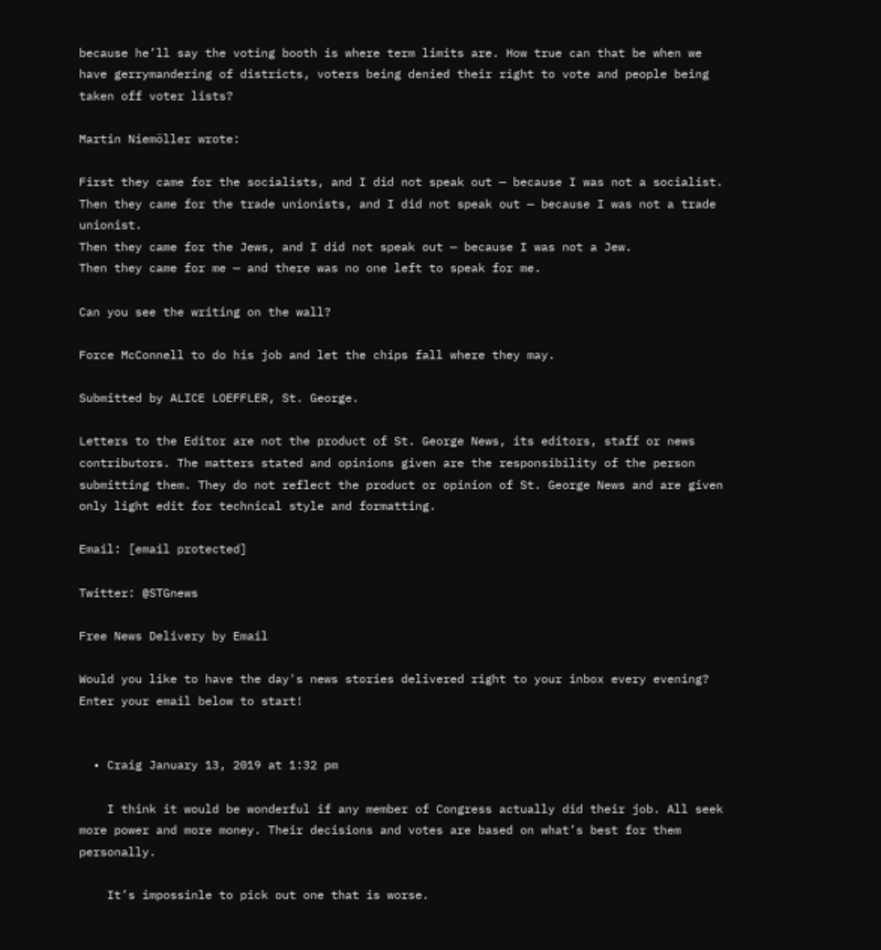because he’ll say the voting booth is where term limits are. How true can that be when we have gerrymandering of districts, voters being denied their right to vote and people being taken off voter lists?

Martin Niemöller wrote:

First they came for the socialists, and I did not speak out — because I was not a socialist.
Then they came for the trade unionists, and I did not speak out — because I was not a trade unionist.
Then they came for the Jews, and I did not speak out — because I was not a Jew.
Then they came for me — and there was no one left to speak for me.

Can you see the writing on the wall?

Force McConnell to do his job and let the chips fall where they may.

Submitted by ALICE LOEFFLER, St. George.

Letters to the Editor are not the product of St. George News, its editors, staff or news contributors. The matters stated and opinions given are the responsibility of the person submitting them. They do not reflect the product or opinion of St. George News and are given only light edit for technical style and formatting.

Email: [email protected]

Twitter: @STGnews

Free News Delivery by Email

Would you like to have the day's news stories delivered right to your inbox every evening? Enter your email below to start!


  • Craig January 13, 2019 at 1:32 pm

    I think it would be wonderful if any member of Congress actually did their job. All seek more power and more money. Their decisions and votes are based on what’s best for them personally.

    It’s impossinle to pick out one that is worse.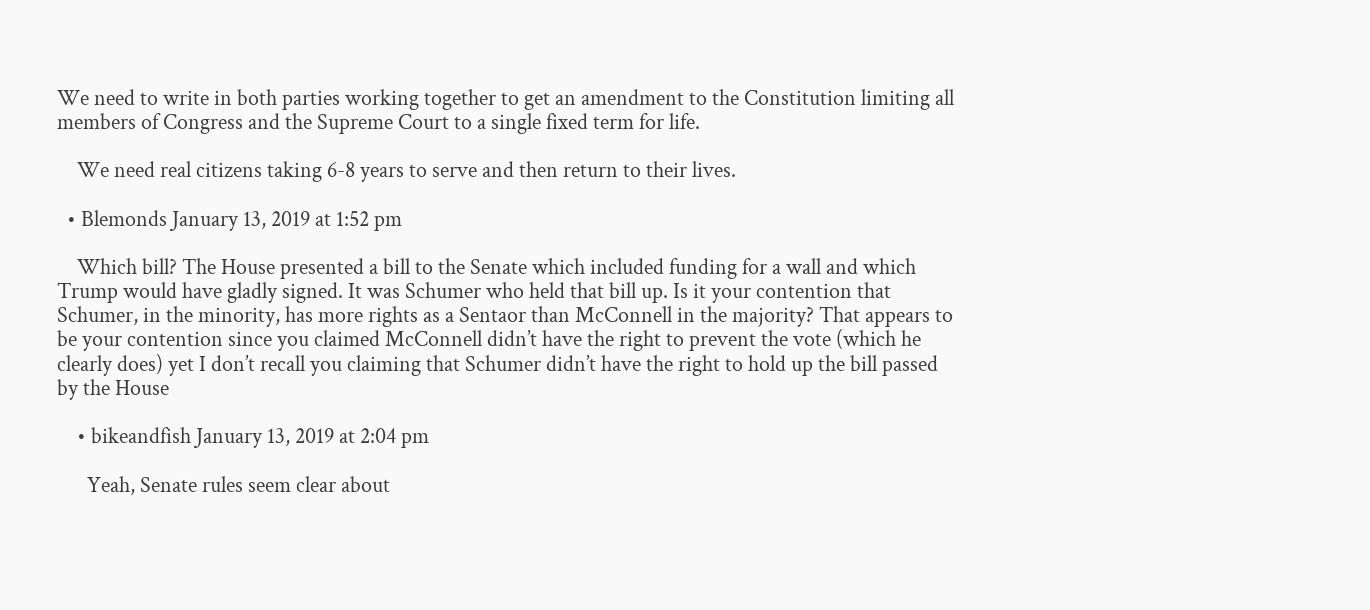We need to write in both parties working together to get an amendment to the Constitution limiting all members of Congress and the Supreme Court to a single fixed term for life.

    We need real citizens taking 6-8 years to serve and then return to their lives.

  • Blemonds January 13, 2019 at 1:52 pm

    Which bill? The House presented a bill to the Senate which included funding for a wall and which Trump would have gladly signed. It was Schumer who held that bill up. Is it your contention that Schumer, in the minority, has more rights as a Sentaor than McConnell in the majority? That appears to be your contention since you claimed McConnell didn’t have the right to prevent the vote (which he clearly does) yet I don’t recall you claiming that Schumer didn’t have the right to hold up the bill passed by the House

    • bikeandfish January 13, 2019 at 2:04 pm

      Yeah, Senate rules seem clear about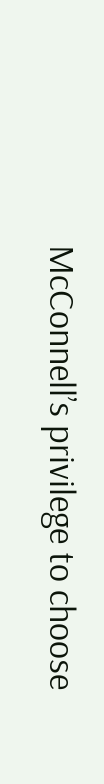McConnell’s privilege to choose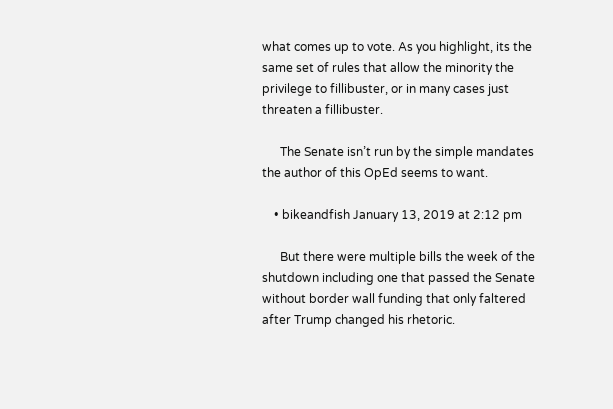what comes up to vote. As you highlight, its the same set of rules that allow the minority the privilege to fillibuster, or in many cases just threaten a fillibuster.

      The Senate isn’t run by the simple mandates the author of this OpEd seems to want.

    • bikeandfish January 13, 2019 at 2:12 pm

      But there were multiple bills the week of the shutdown including one that passed the Senate without border wall funding that only faltered after Trump changed his rhetoric.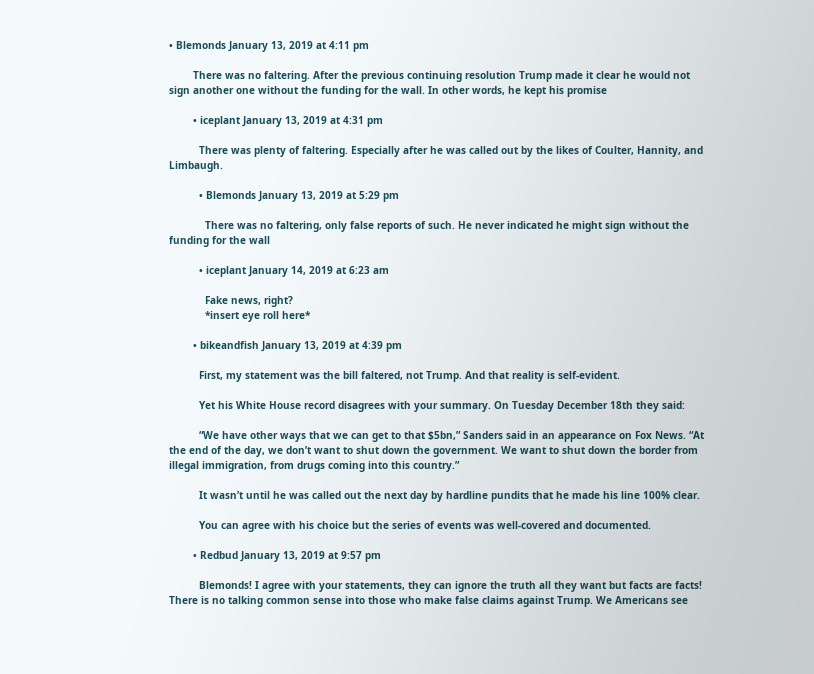• Blemonds January 13, 2019 at 4:11 pm

        There was no faltering. After the previous continuing resolution Trump made it clear he would not sign another one without the funding for the wall. In other words, he kept his promise

        • iceplant January 13, 2019 at 4:31 pm

          There was plenty of faltering. Especially after he was called out by the likes of Coulter, Hannity, and Limbaugh.

          • Blemonds January 13, 2019 at 5:29 pm

            There was no faltering, only false reports of such. He never indicated he might sign without the funding for the wall

          • iceplant January 14, 2019 at 6:23 am

            Fake news, right?
            *insert eye roll here*

        • bikeandfish January 13, 2019 at 4:39 pm

          First, my statement was the bill faltered, not Trump. And that reality is self-evident.

          Yet his White House record disagrees with your summary. On Tuesday December 18th they said:

          “We have other ways that we can get to that $5bn,” Sanders said in an appearance on Fox News. “At the end of the day, we don’t want to shut down the government. We want to shut down the border from illegal immigration, from drugs coming into this country.”

          It wasn’t until he was called out the next day by hardline pundits that he made his line 100% clear.

          You can agree with his choice but the series of events was well-covered and documented.

        • Redbud January 13, 2019 at 9:57 pm

          Blemonds! I agree with your statements, they can ignore the truth all they want but facts are facts! There is no talking common sense into those who make false claims against Trump. We Americans see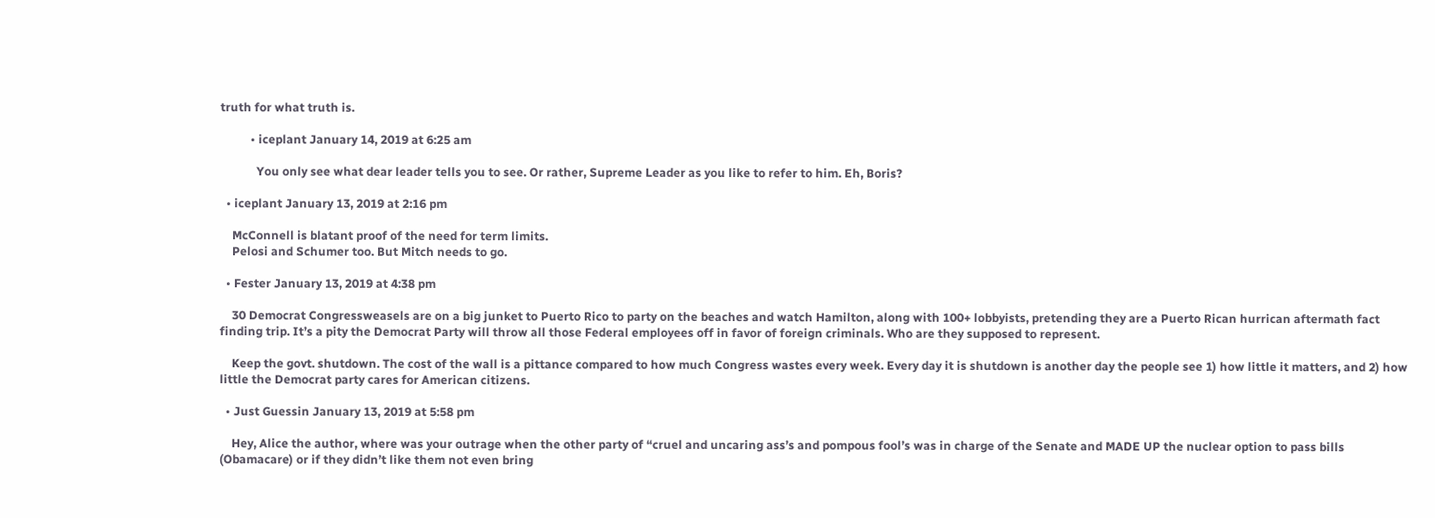truth for what truth is.

          • iceplant January 14, 2019 at 6:25 am

            You only see what dear leader tells you to see. Or rather, Supreme Leader as you like to refer to him. Eh, Boris?

  • iceplant January 13, 2019 at 2:16 pm

    McConnell is blatant proof of the need for term limits.
    Pelosi and Schumer too. But Mitch needs to go.

  • Fester January 13, 2019 at 4:38 pm

    30 Democrat Congressweasels are on a big junket to Puerto Rico to party on the beaches and watch Hamilton, along with 100+ lobbyists, pretending they are a Puerto Rican hurrican aftermath fact finding trip. It’s a pity the Democrat Party will throw all those Federal employees off in favor of foreign criminals. Who are they supposed to represent.

    Keep the govt. shutdown. The cost of the wall is a pittance compared to how much Congress wastes every week. Every day it is shutdown is another day the people see 1) how little it matters, and 2) how little the Democrat party cares for American citizens.

  • Just Guessin January 13, 2019 at 5:58 pm

    Hey, Alice the author, where was your outrage when the other party of “cruel and uncaring ass’s and pompous fool’s was in charge of the Senate and MADE UP the nuclear option to pass bills (Obamacare) or if they didn’t like them not even bring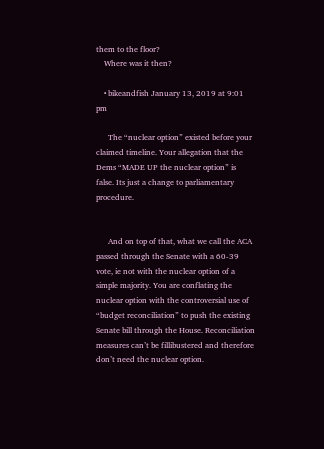them to the floor?
    Where was it then?

    • bikeandfish January 13, 2019 at 9:01 pm

      The “nuclear option” existed before your claimed timeline. Your allegation that the Dems “MADE UP the nuclear option” is false. Its just a change to parliamentary procedure.


      And on top of that, what we call the ACA passed through the Senate with a 60-39 vote, ie not with the nuclear option of a simple majority. You are conflating the nuclear option with the controversial use of “budget reconciliation” to push the existing Senate bill through the House. Reconciliation measures can’t be fillibustered and therefore don’t need the nuclear option.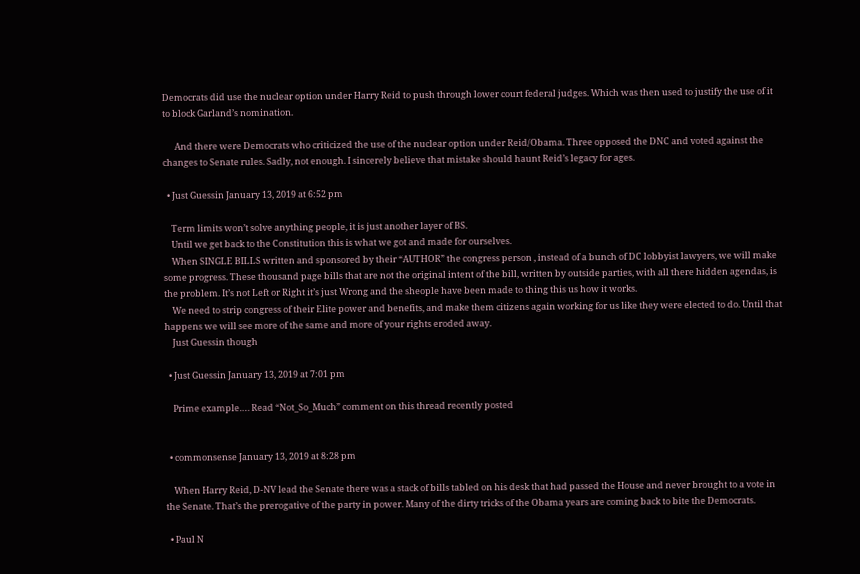Democrats did use the nuclear option under Harry Reid to push through lower court federal judges. Which was then used to justify the use of it to block Garland’s nomination.

      And there were Democrats who criticized the use of the nuclear option under Reid/Obama. Three opposed the DNC and voted against the changes to Senate rules. Sadly, not enough. I sincerely believe that mistake should haunt Reid’s legacy for ages.

  • Just Guessin January 13, 2019 at 6:52 pm

    Term limits won’t solve anything people, it is just another layer of BS.
    Until we get back to the Constitution this is what we got and made for ourselves.
    When SINGLE BILLS written and sponsored by their “AUTHOR” the congress person , instead of a bunch of DC lobbyist lawyers, we will make some progress. These thousand page bills that are not the original intent of the bill, written by outside parties, with all there hidden agendas, is the problem. It’s not Left or Right it’s just Wrong and the sheople have been made to thing this us how it works.
    We need to strip congress of their Elite power and benefits, and make them citizens again working for us like they were elected to do. Until that happens we will see more of the same and more of your rights eroded away.
    Just Guessin though

  • Just Guessin January 13, 2019 at 7:01 pm

    Prime example…. Read “Not_So_Much” comment on this thread recently posted


  • commonsense January 13, 2019 at 8:28 pm

    When Harry Reid, D-NV lead the Senate there was a stack of bills tabled on his desk that had passed the House and never brought to a vote in the Senate. That’s the prerogative of the party in power. Many of the dirty tricks of the Obama years are coming back to bite the Democrats.

  • Paul N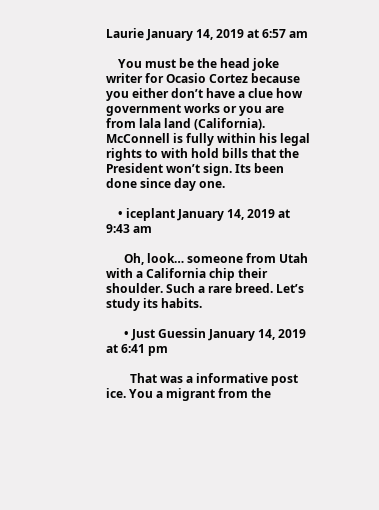Laurie January 14, 2019 at 6:57 am

    You must be the head joke writer for Ocasio Cortez because you either don’t have a clue how government works or you are from lala land (California). McConnell is fully within his legal rights to with hold bills that the President won’t sign. Its been done since day one.

    • iceplant January 14, 2019 at 9:43 am

      Oh, look… someone from Utah with a California chip their shoulder. Such a rare breed. Let’s study its habits.

      • Just Guessin January 14, 2019 at 6:41 pm

        That was a informative post ice. You a migrant from the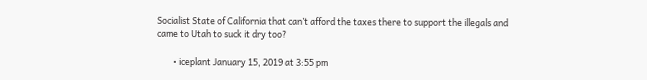Socialist State of California that can’t afford the taxes there to support the illegals and came to Utah to suck it dry too?

        • iceplant January 15, 2019 at 3:55 pm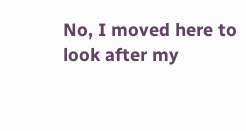No, I moved here to look after my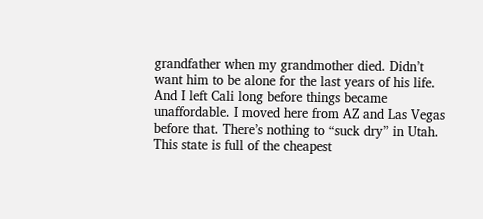grandfather when my grandmother died. Didn’t want him to be alone for the last years of his life. And I left Cali long before things became unaffordable. I moved here from AZ and Las Vegas before that. There’s nothing to “suck dry” in Utah. This state is full of the cheapest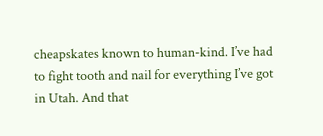cheapskates known to human-kind. I’ve had to fight tooth and nail for everything I’ve got in Utah. And that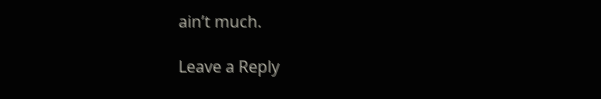ain’t much.

Leave a Reply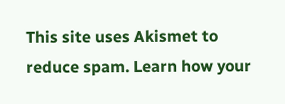This site uses Akismet to reduce spam. Learn how your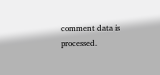comment data is processed.